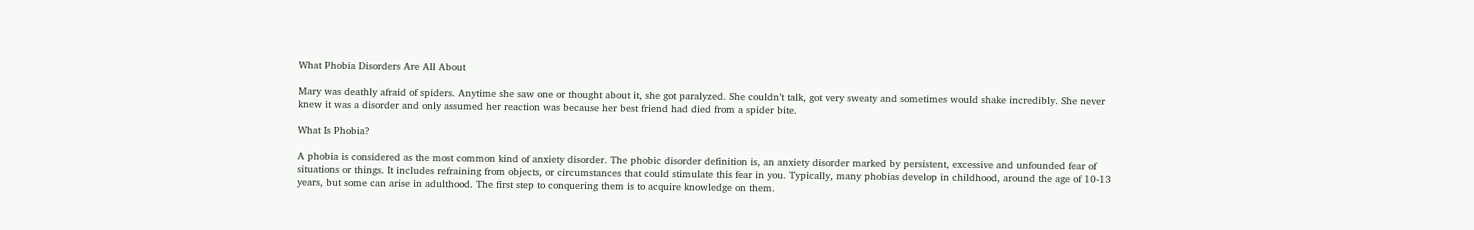What Phobia Disorders Are All About

Mary was deathly afraid of spiders. Anytime she saw one or thought about it, she got paralyzed. She couldn’t talk, got very sweaty and sometimes would shake incredibly. She never knew it was a disorder and only assumed her reaction was because her best friend had died from a spider bite.

What Is Phobia?

A phobia is considered as the most common kind of anxiety disorder. The phobic disorder definition is, an anxiety disorder marked by persistent, excessive and unfounded fear of situations or things. It includes refraining from objects, or circumstances that could stimulate this fear in you. Typically, many phobias develop in childhood, around the age of 10-13 years, but some can arise in adulthood. The first step to conquering them is to acquire knowledge on them.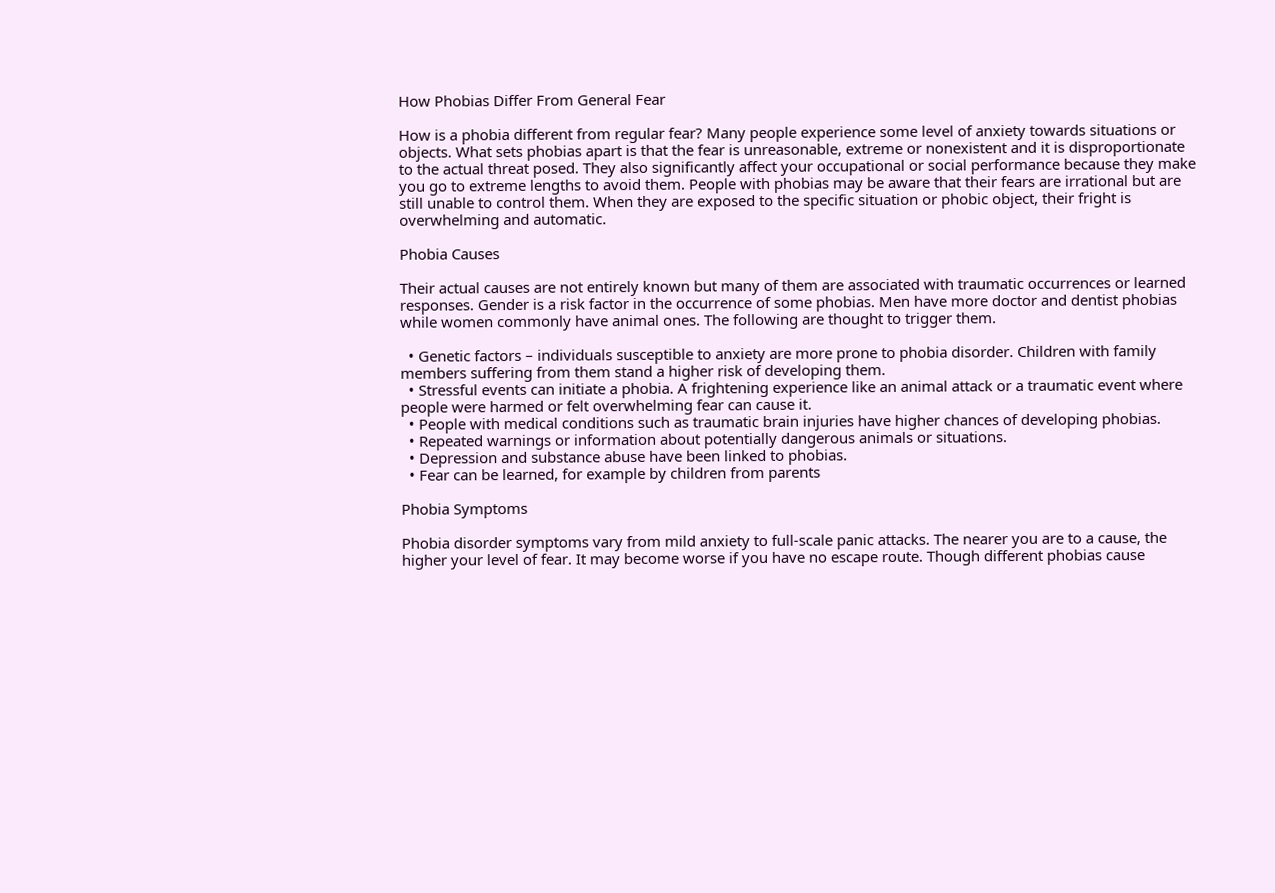How Phobias Differ From General Fear

How is a phobia different from regular fear? Many people experience some level of anxiety towards situations or objects. What sets phobias apart is that the fear is unreasonable, extreme or nonexistent and it is disproportionate to the actual threat posed. They also significantly affect your occupational or social performance because they make you go to extreme lengths to avoid them. People with phobias may be aware that their fears are irrational but are still unable to control them. When they are exposed to the specific situation or phobic object, their fright is overwhelming and automatic.

Phobia Causes

Their actual causes are not entirely known but many of them are associated with traumatic occurrences or learned responses. Gender is a risk factor in the occurrence of some phobias. Men have more doctor and dentist phobias while women commonly have animal ones. The following are thought to trigger them.

  • Genetic factors – individuals susceptible to anxiety are more prone to phobia disorder. Children with family members suffering from them stand a higher risk of developing them.
  • Stressful events can initiate a phobia. A frightening experience like an animal attack or a traumatic event where people were harmed or felt overwhelming fear can cause it.
  • People with medical conditions such as traumatic brain injuries have higher chances of developing phobias.
  • Repeated warnings or information about potentially dangerous animals or situations.
  • Depression and substance abuse have been linked to phobias.
  • Fear can be learned, for example by children from parents

Phobia Symptoms

Phobia disorder symptoms vary from mild anxiety to full-scale panic attacks. The nearer you are to a cause, the higher your level of fear. It may become worse if you have no escape route. Though different phobias cause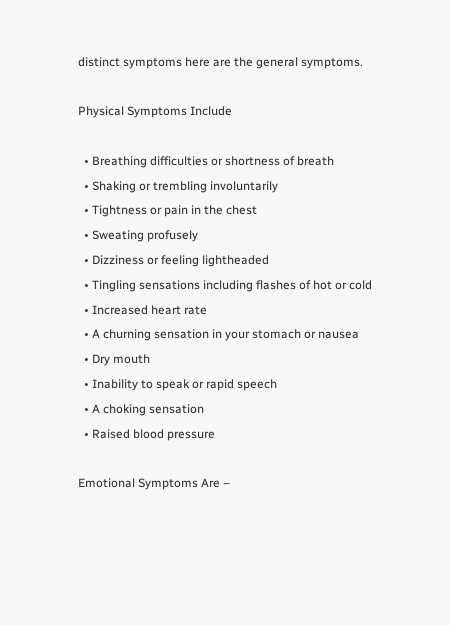distinct symptoms here are the general symptoms.

Physical Symptoms Include

  • Breathing difficulties or shortness of breath
  • Shaking or trembling involuntarily
  • Tightness or pain in the chest
  • Sweating profusely
  • Dizziness or feeling lightheaded
  • Tingling sensations including flashes of hot or cold
  • Increased heart rate
  • A churning sensation in your stomach or nausea
  • Dry mouth
  • Inability to speak or rapid speech
  • A choking sensation
  • Raised blood pressure

Emotional Symptoms Are –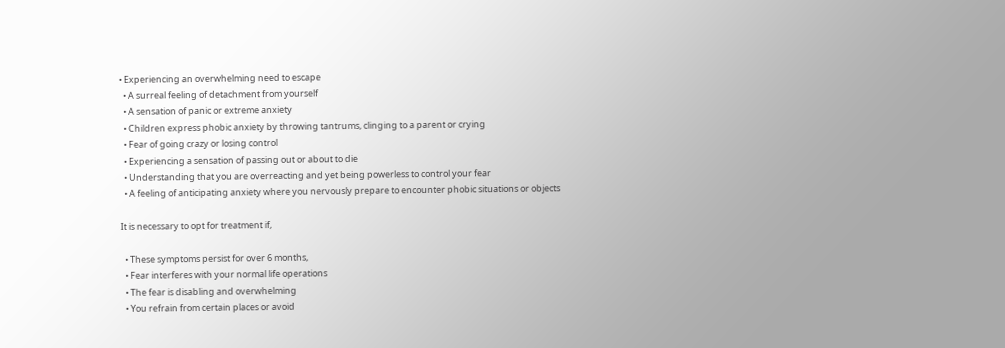• Experiencing an overwhelming need to escape
  • A surreal feeling of detachment from yourself
  • A sensation of panic or extreme anxiety
  • Children express phobic anxiety by throwing tantrums, clinging to a parent or crying
  • Fear of going crazy or losing control
  • Experiencing a sensation of passing out or about to die
  • Understanding that you are overreacting and yet being powerless to control your fear
  • A feeling of anticipating anxiety where you nervously prepare to encounter phobic situations or objects

It is necessary to opt for treatment if,

  • These symptoms persist for over 6 months,
  • Fear interferes with your normal life operations
  • The fear is disabling and overwhelming
  • You refrain from certain places or avoid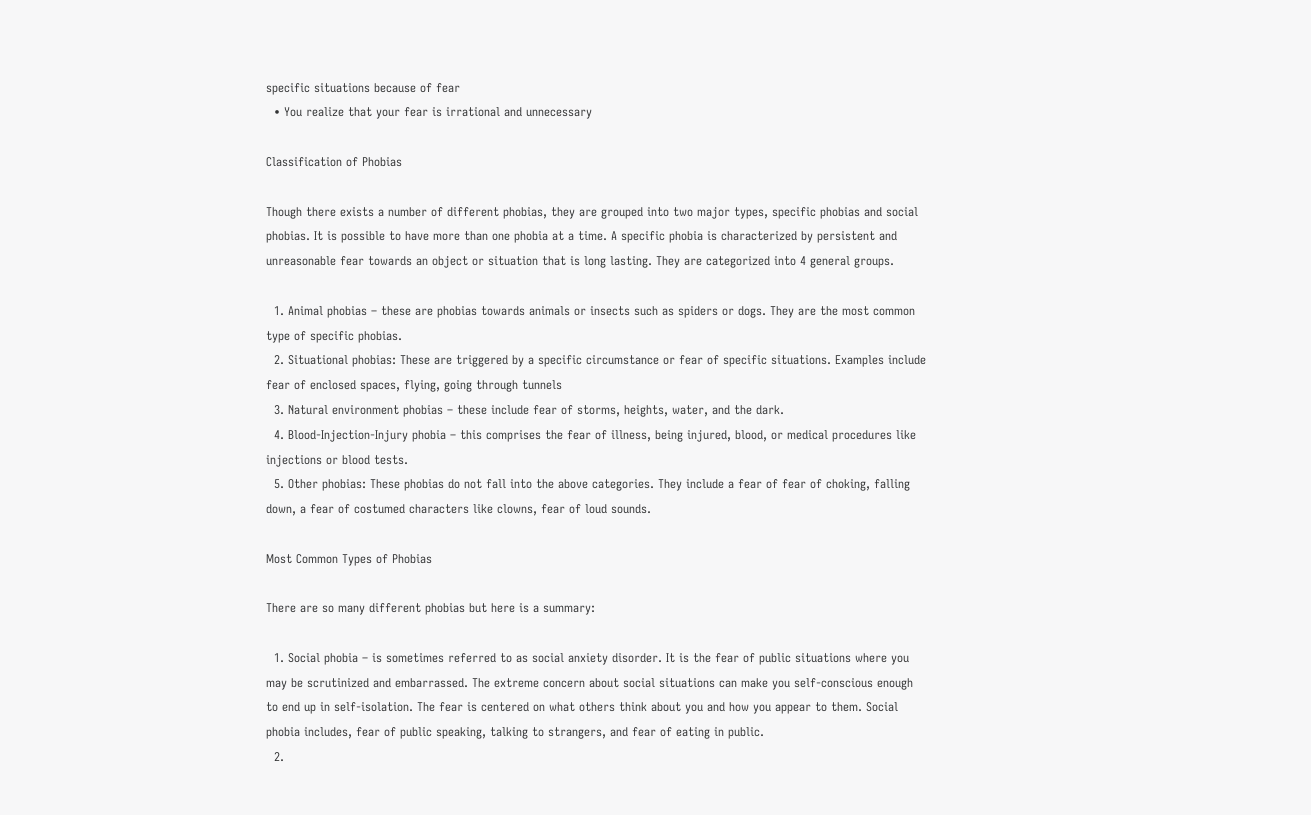specific situations because of fear
  • You realize that your fear is irrational and unnecessary

Classification of Phobias

Though there exists a number of different phobias, they are grouped into two major types, specific phobias and social phobias. It is possible to have more than one phobia at a time. A specific phobia is characterized by persistent and unreasonable fear towards an object or situation that is long lasting. They are categorized into 4 general groups.

  1. Animal phobias – these are phobias towards animals or insects such as spiders or dogs. They are the most common type of specific phobias.
  2. Situational phobias: These are triggered by a specific circumstance or fear of specific situations. Examples include fear of enclosed spaces, flying, going through tunnels
  3. Natural environment phobias – these include fear of storms, heights, water, and the dark.
  4. Blood-Injection-Injury phobia – this comprises the fear of illness, being injured, blood, or medical procedures like injections or blood tests.
  5. Other phobias: These phobias do not fall into the above categories. They include a fear of fear of choking, falling down, a fear of costumed characters like clowns, fear of loud sounds.

Most Common Types of Phobias

There are so many different phobias but here is a summary:

  1. Social phobia – is sometimes referred to as social anxiety disorder. It is the fear of public situations where you may be scrutinized and embarrassed. The extreme concern about social situations can make you self-conscious enough to end up in self-isolation. The fear is centered on what others think about you and how you appear to them. Social phobia includes, fear of public speaking, talking to strangers, and fear of eating in public.
  2.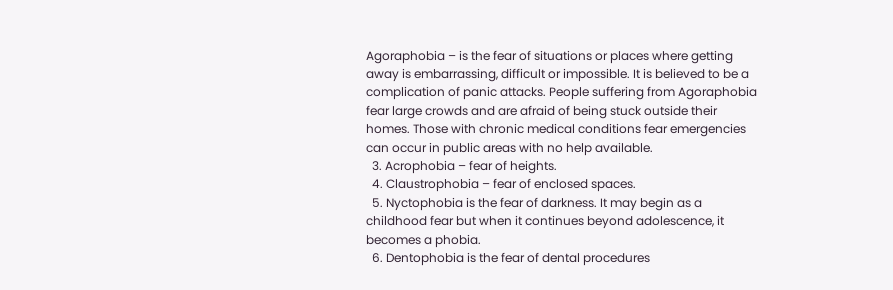Agoraphobia – is the fear of situations or places where getting away is embarrassing, difficult or impossible. It is believed to be a complication of panic attacks. People suffering from Agoraphobia fear large crowds and are afraid of being stuck outside their homes. Those with chronic medical conditions fear emergencies can occur in public areas with no help available.
  3. Acrophobia – fear of heights.
  4. Claustrophobia – fear of enclosed spaces.
  5. Nyctophobia is the fear of darkness. It may begin as a childhood fear but when it continues beyond adolescence, it becomes a phobia.
  6. Dentophobia is the fear of dental procedures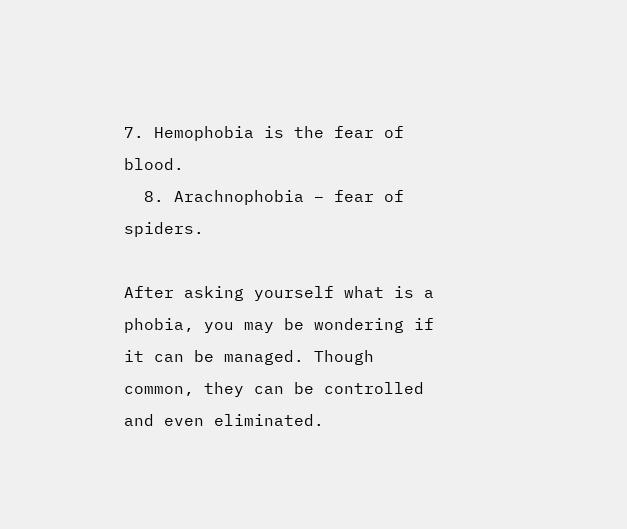7. Hemophobia is the fear of blood.
  8. Arachnophobia – fear of spiders.

After asking yourself what is a phobia, you may be wondering if it can be managed. Though common, they can be controlled and even eliminated.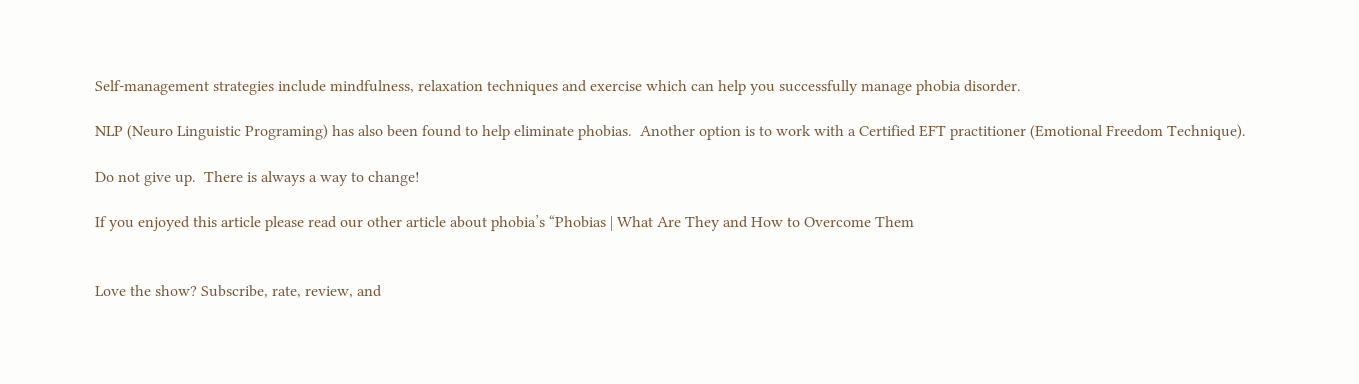Self-management strategies include mindfulness, relaxation techniques and exercise which can help you successfully manage phobia disorder.

NLP (Neuro Linguistic Programing) has also been found to help eliminate phobias.  Another option is to work with a Certified EFT practitioner (Emotional Freedom Technique).

Do not give up.  There is always a way to change!

If you enjoyed this article please read our other article about phobia’s “Phobias | What Are They and How to Overcome Them


Love the show? Subscribe, rate, review, and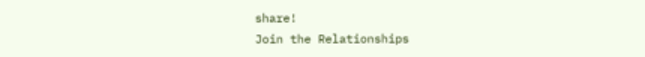share!
Join the Relationships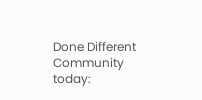Done Different Community today: